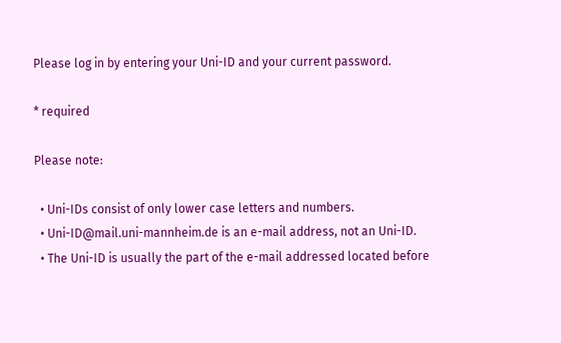Please log in by entering your Uni-ID and your current password.

* required

Please note:

  • Uni-IDs consist of only lower case letters and numbers.
  • Uni-ID@mail.uni-mannheim.de is an e-mail address, not an Uni-ID.
  • The Uni-ID is usually the part of the e-mail addressed located before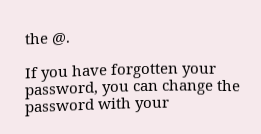the @.

If you have forgotten your password, you can change the password with your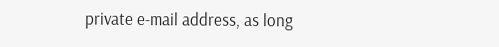private e-mail address, as long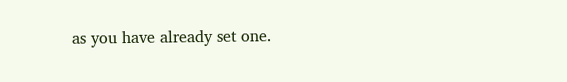as you have already set one.